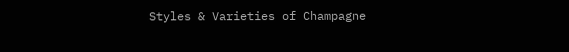Styles & Varieties of Champagne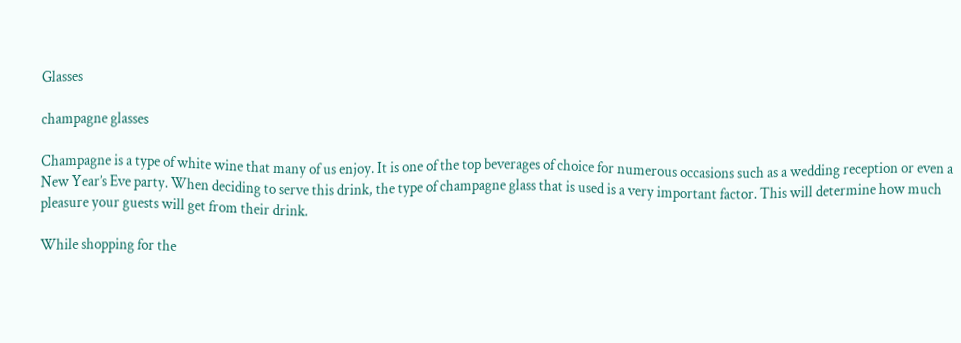Glasses

champagne glasses

Champagne is a type of white wine that many of us enjoy. It is one of the top beverages of choice for numerous occasions such as a wedding reception or even a New Year’s Eve party. When deciding to serve this drink, the type of champagne glass that is used is a very important factor. This will determine how much pleasure your guests will get from their drink.

While shopping for the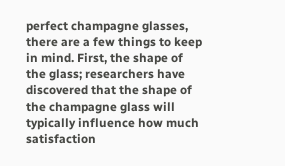perfect champagne glasses, there are a few things to keep in mind. First, the shape of the glass; researchers have discovered that the shape of the champagne glass will typically influence how much satisfaction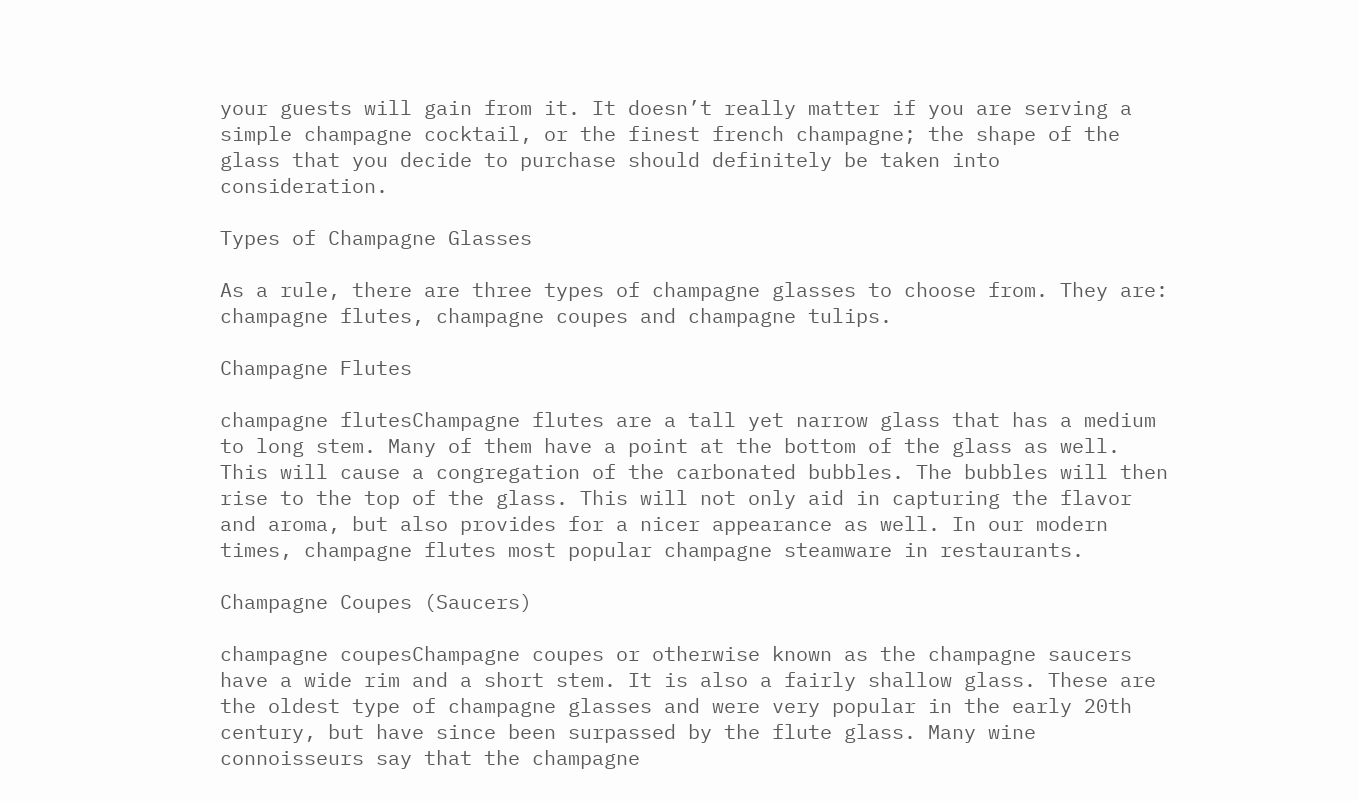your guests will gain from it. It doesn’t really matter if you are serving a simple champagne cocktail, or the finest french champagne; the shape of the glass that you decide to purchase should definitely be taken into consideration.

Types of Champagne Glasses

As a rule, there are three types of champagne glasses to choose from. They are: champagne flutes, champagne coupes and champagne tulips.

Champagne Flutes

champagne flutesChampagne flutes are a tall yet narrow glass that has a medium to long stem. Many of them have a point at the bottom of the glass as well. This will cause a congregation of the carbonated bubbles. The bubbles will then rise to the top of the glass. This will not only aid in capturing the flavor and aroma, but also provides for a nicer appearance as well. In our modern times, champagne flutes most popular champagne steamware in restaurants.

Champagne Coupes (Saucers)

champagne coupesChampagne coupes or otherwise known as the champagne saucers have a wide rim and a short stem. It is also a fairly shallow glass. These are the oldest type of champagne glasses and were very popular in the early 20th century, but have since been surpassed by the flute glass. Many wine connoisseurs say that the champagne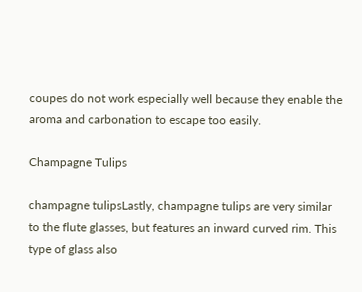coupes do not work especially well because they enable the aroma and carbonation to escape too easily.

Champagne Tulips

champagne tulipsLastly, champagne tulips are very similar to the flute glasses, but features an inward curved rim. This type of glass also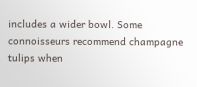includes a wider bowl. Some connoisseurs recommend champagne tulips when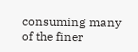consuming many of the finer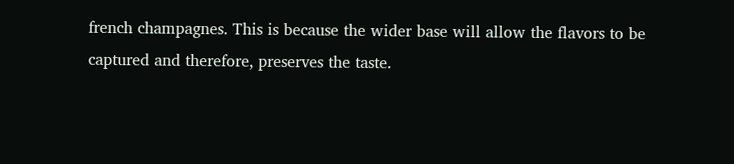french champagnes. This is because the wider base will allow the flavors to be captured and therefore, preserves the taste.